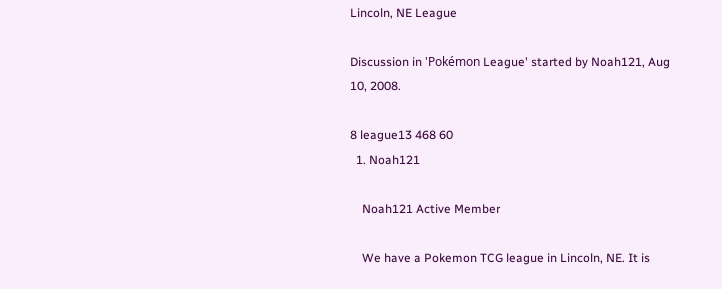Lincoln, NE League

Discussion in 'Pokémon League' started by Noah121, Aug 10, 2008.

8 league13 468 60
  1. Noah121

    Noah121 Active Member

    We have a Pokemon TCG league in Lincoln, NE. It is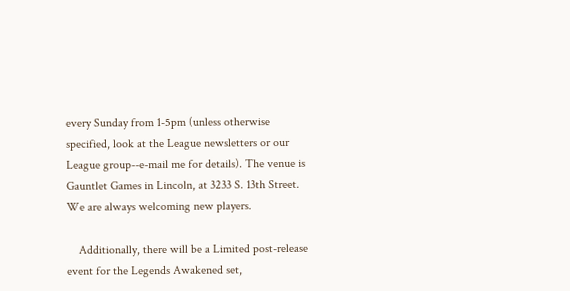every Sunday from 1-5pm (unless otherwise specified, look at the League newsletters or our League group--e-mail me for details). The venue is Gauntlet Games in Lincoln, at 3233 S. 13th Street. We are always welcoming new players.

    Additionally, there will be a Limited post-release event for the Legends Awakened set,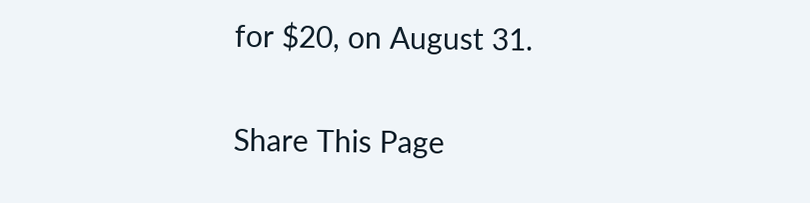for $20, on August 31.

Share This Page